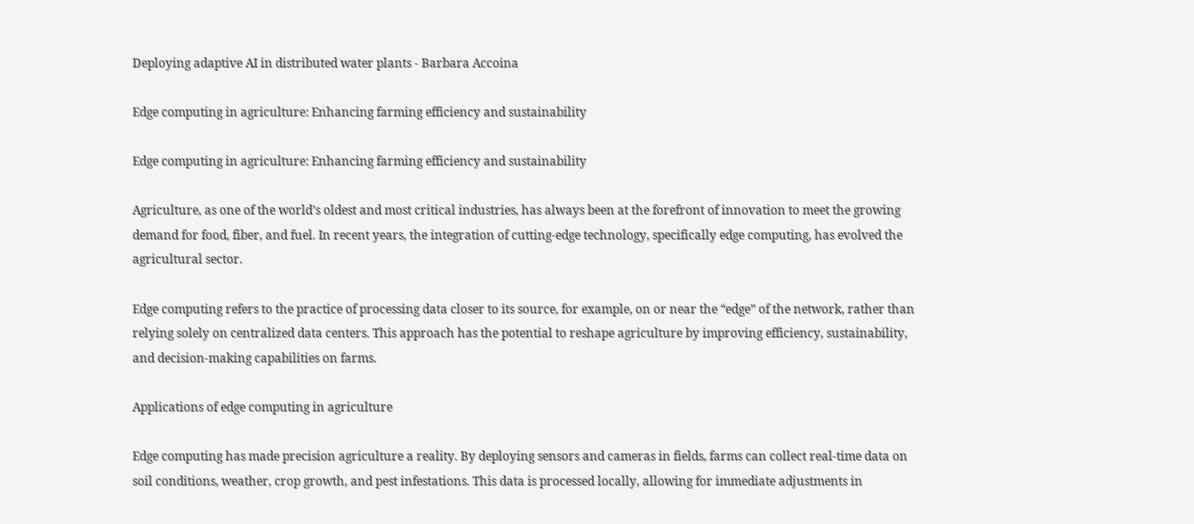Deploying adaptive AI in distributed water plants - Barbara Accoina

Edge computing in agriculture: Enhancing farming efficiency and sustainability

Edge computing in agriculture: Enhancing farming efficiency and sustainability

Agriculture, as one of the world’s oldest and most critical industries, has always been at the forefront of innovation to meet the growing demand for food, fiber, and fuel. In recent years, the integration of cutting-edge technology, specifically edge computing, has evolved the agricultural sector.

Edge computing refers to the practice of processing data closer to its source, for example, on or near the “edge” of the network, rather than relying solely on centralized data centers. This approach has the potential to reshape agriculture by improving efficiency, sustainability, and decision-making capabilities on farms.

Applications of edge computing in agriculture

Edge computing has made precision agriculture a reality. By deploying sensors and cameras in fields, farms can collect real-time data on soil conditions, weather, crop growth, and pest infestations. This data is processed locally, allowing for immediate adjustments in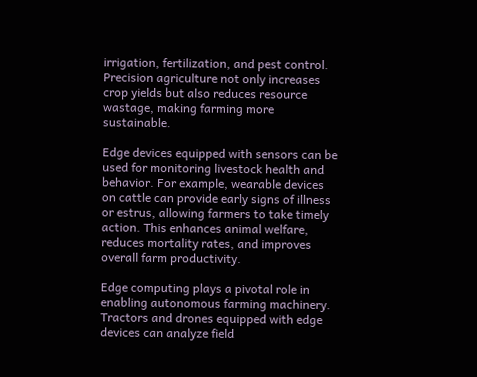irrigation, fertilization, and pest control. Precision agriculture not only increases crop yields but also reduces resource wastage, making farming more sustainable.

Edge devices equipped with sensors can be used for monitoring livestock health and behavior. For example, wearable devices on cattle can provide early signs of illness or estrus, allowing farmers to take timely action. This enhances animal welfare, reduces mortality rates, and improves overall farm productivity.

Edge computing plays a pivotal role in enabling autonomous farming machinery. Tractors and drones equipped with edge devices can analyze field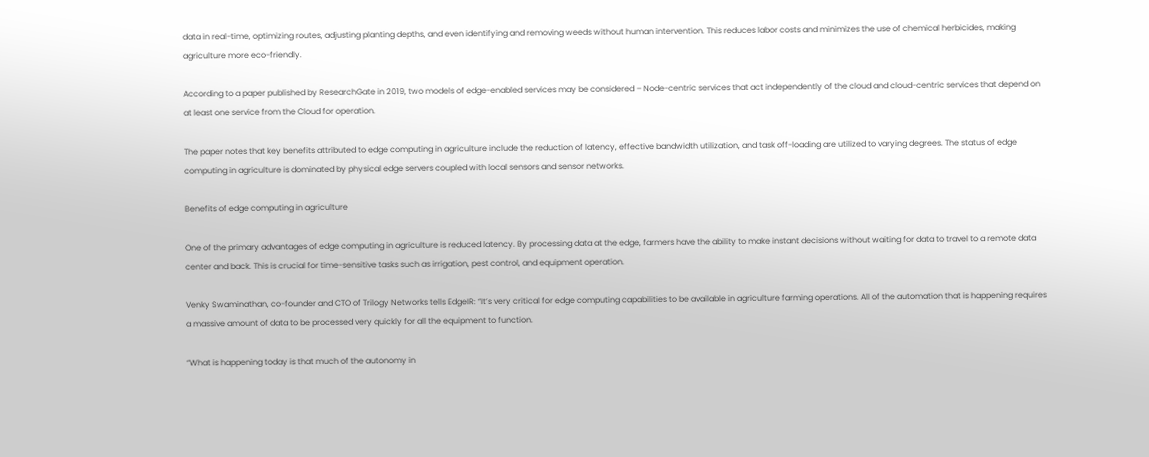data in real-time, optimizing routes, adjusting planting depths, and even identifying and removing weeds without human intervention. This reduces labor costs and minimizes the use of chemical herbicides, making agriculture more eco-friendly.

According to a paper published by ResearchGate in 2019, two models of edge-enabled services may be considered – Node-centric services that act independently of the cloud and cloud-centric services that depend on at least one service from the Cloud for operation.

The paper notes that key benefits attributed to edge computing in agriculture include the reduction of latency, effective bandwidth utilization, and task off-loading are utilized to varying degrees. The status of edge computing in agriculture is dominated by physical edge servers coupled with local sensors and sensor networks.

Benefits of edge computing in agriculture

One of the primary advantages of edge computing in agriculture is reduced latency. By processing data at the edge, farmers have the ability to make instant decisions without waiting for data to travel to a remote data center and back. This is crucial for time-sensitive tasks such as irrigation, pest control, and equipment operation.

Venky Swaminathan, co-founder and CTO of Trilogy Networks tells EdgeIR: “It’s very critical for edge computing capabilities to be available in agriculture farming operations. All of the automation that is happening requires a massive amount of data to be processed very quickly for all the equipment to function.

“What is happening today is that much of the autonomy in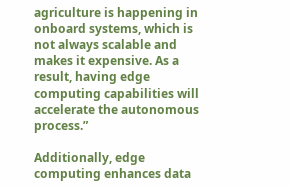agriculture is happening in onboard systems, which is not always scalable and makes it expensive. As a result, having edge computing capabilities will accelerate the autonomous process.”

Additionally, edge computing enhances data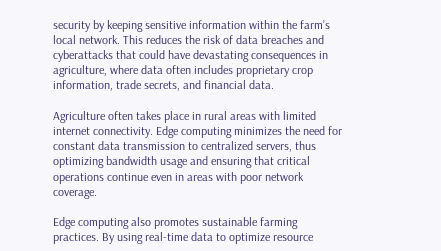security by keeping sensitive information within the farm’s local network. This reduces the risk of data breaches and cyberattacks that could have devastating consequences in agriculture, where data often includes proprietary crop information, trade secrets, and financial data.

Agriculture often takes place in rural areas with limited internet connectivity. Edge computing minimizes the need for constant data transmission to centralized servers, thus optimizing bandwidth usage and ensuring that critical operations continue even in areas with poor network coverage.

Edge computing also promotes sustainable farming practices. By using real-time data to optimize resource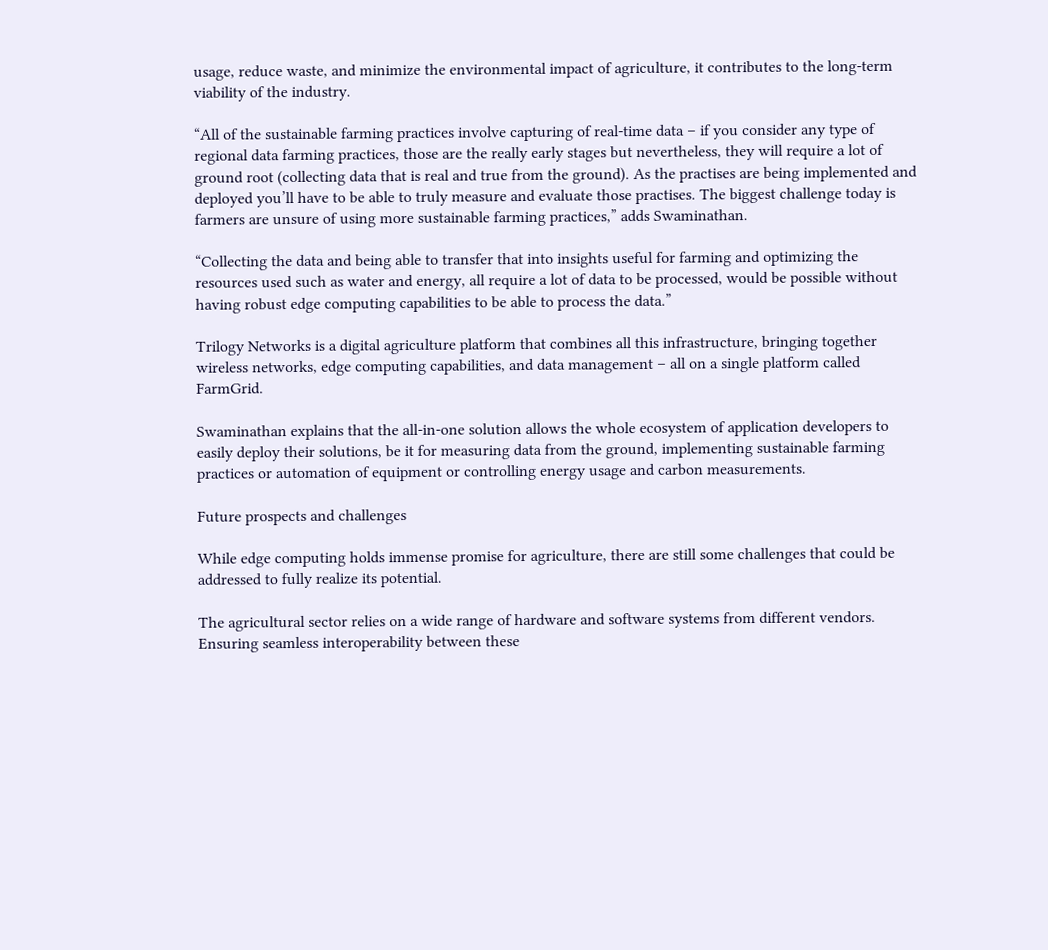usage, reduce waste, and minimize the environmental impact of agriculture, it contributes to the long-term viability of the industry.

“All of the sustainable farming practices involve capturing of real-time data – if you consider any type of regional data farming practices, those are the really early stages but nevertheless, they will require a lot of ground root (collecting data that is real and true from the ground). As the practises are being implemented and deployed you’ll have to be able to truly measure and evaluate those practises. The biggest challenge today is farmers are unsure of using more sustainable farming practices,” adds Swaminathan.

“Collecting the data and being able to transfer that into insights useful for farming and optimizing the resources used such as water and energy, all require a lot of data to be processed, would be possible without having robust edge computing capabilities to be able to process the data.”

Trilogy Networks is a digital agriculture platform that combines all this infrastructure, bringing together wireless networks, edge computing capabilities, and data management – all on a single platform called FarmGrid.

Swaminathan explains that the all-in-one solution allows the whole ecosystem of application developers to easily deploy their solutions, be it for measuring data from the ground, implementing sustainable farming practices or automation of equipment or controlling energy usage and carbon measurements.

Future prospects and challenges

While edge computing holds immense promise for agriculture, there are still some challenges that could be addressed to fully realize its potential.

The agricultural sector relies on a wide range of hardware and software systems from different vendors. Ensuring seamless interoperability between these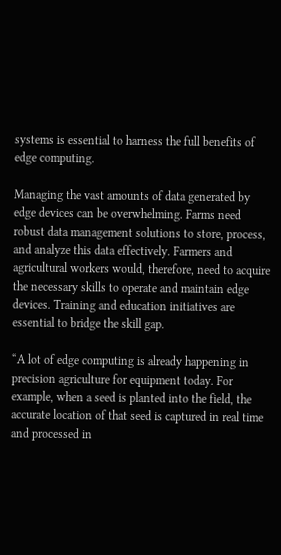systems is essential to harness the full benefits of edge computing.

Managing the vast amounts of data generated by edge devices can be overwhelming. Farms need robust data management solutions to store, process, and analyze this data effectively. Farmers and agricultural workers would, therefore, need to acquire the necessary skills to operate and maintain edge devices. Training and education initiatives are essential to bridge the skill gap.

“A lot of edge computing is already happening in precision agriculture for equipment today. For example, when a seed is planted into the field, the accurate location of that seed is captured in real time and processed in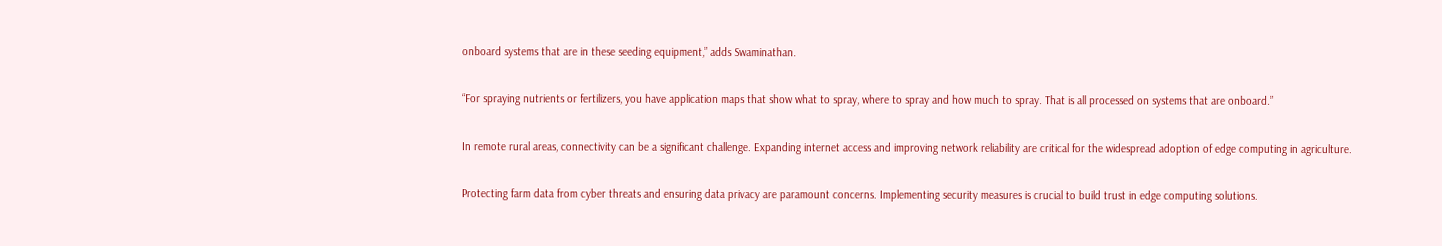onboard systems that are in these seeding equipment,” adds Swaminathan.

“For spraying nutrients or fertilizers, you have application maps that show what to spray, where to spray and how much to spray. That is all processed on systems that are onboard.”

In remote rural areas, connectivity can be a significant challenge. Expanding internet access and improving network reliability are critical for the widespread adoption of edge computing in agriculture.

Protecting farm data from cyber threats and ensuring data privacy are paramount concerns. Implementing security measures is crucial to build trust in edge computing solutions.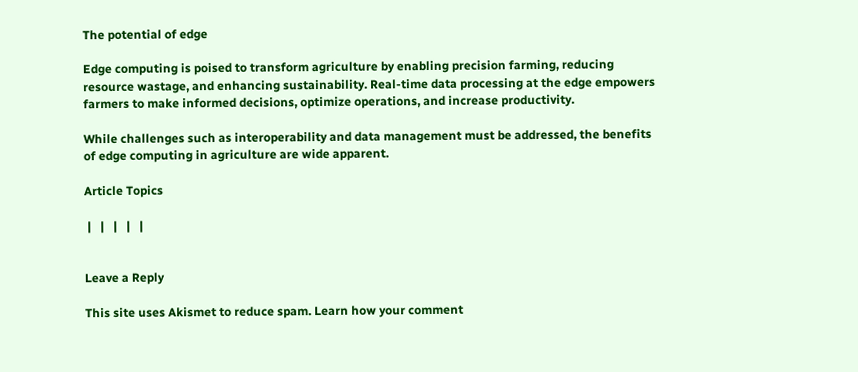The potential of edge

Edge computing is poised to transform agriculture by enabling precision farming, reducing resource wastage, and enhancing sustainability. Real-time data processing at the edge empowers farmers to make informed decisions, optimize operations, and increase productivity.

While challenges such as interoperability and data management must be addressed, the benefits of edge computing in agriculture are wide apparent.

Article Topics

 |   |   |   |   |


Leave a Reply

This site uses Akismet to reduce spam. Learn how your comment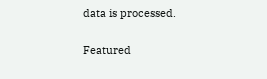data is processed.

Featured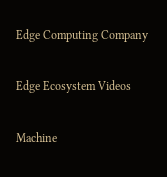Edge Computing Company

Edge Ecosystem Videos

Machine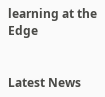learning at the Edge


Latest News